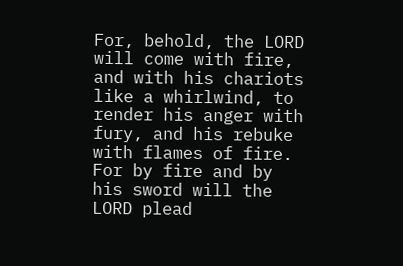For, behold, the LORD will come with fire, and with his chariots like a whirlwind, to render his anger with fury, and his rebuke with flames of fire. For by fire and by his sword will the LORD plead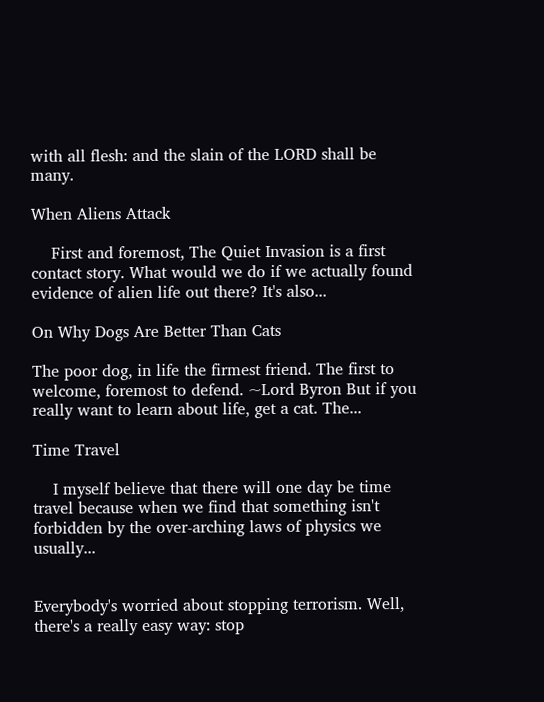with all flesh: and the slain of the LORD shall be many.

When Aliens Attack

    First and foremost, The Quiet Invasion is a first contact story. What would we do if we actually found evidence of alien life out there? It's also...

On Why Dogs Are Better Than Cats

The poor dog, in life the firmest friend. The first to welcome, foremost to defend. ~Lord Byron But if you really want to learn about life, get a cat. The...

Time Travel

    I myself believe that there will one day be time travel because when we find that something isn't forbidden by the over-arching laws of physics we usually...


Everybody's worried about stopping terrorism. Well, there's a really easy way: stop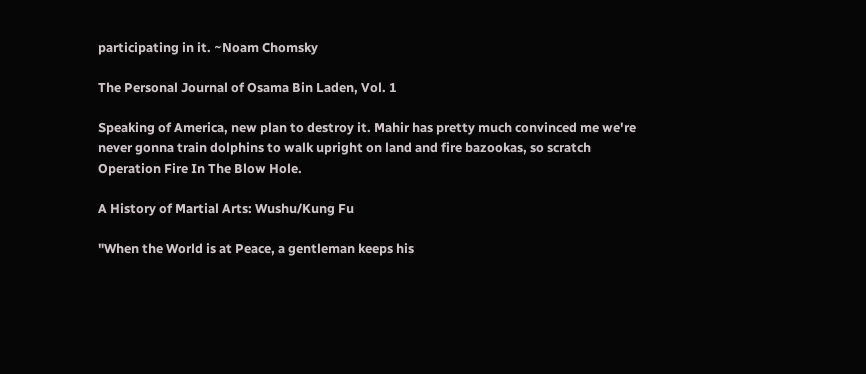participating in it. ~Noam Chomsky

The Personal Journal of Osama Bin Laden, Vol. 1

Speaking of America, new plan to destroy it. Mahir has pretty much convinced me we're never gonna train dolphins to walk upright on land and fire bazookas, so scratch Operation Fire In The Blow Hole.

A History of Martial Arts: Wushu/Kung Fu

"When the World is at Peace, a gentleman keeps his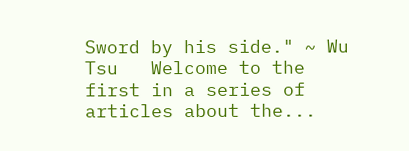Sword by his side." ~ Wu Tsu   Welcome to the first in a series of articles about the...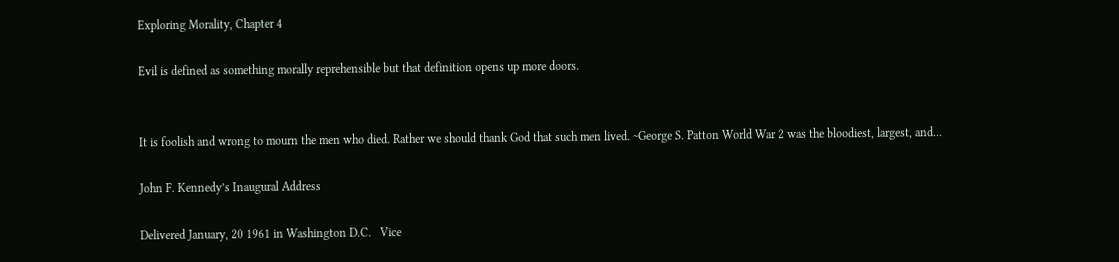Exploring Morality, Chapter 4

Evil is defined as something morally reprehensible but that definition opens up more doors.


It is foolish and wrong to mourn the men who died. Rather we should thank God that such men lived. ~George S. Patton World War 2 was the bloodiest, largest, and...

John F. Kennedy’s Inaugural Address

Delivered January, 20 1961 in Washington D.C.   Vice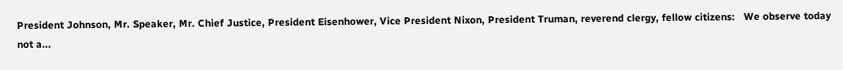President Johnson, Mr. Speaker, Mr. Chief Justice, President Eisenhower, Vice President Nixon, President Truman, reverend clergy, fellow citizens:   We observe today not a...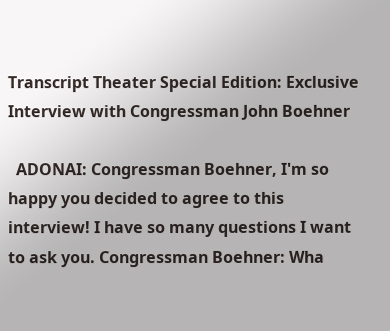Transcript Theater Special Edition: Exclusive Interview with Congressman John Boehner

  ADONAI: Congressman Boehner, I'm so happy you decided to agree to this interview! I have so many questions I want to ask you. Congressman Boehner: Wha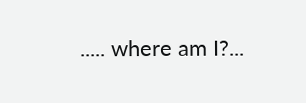..... where am I?...